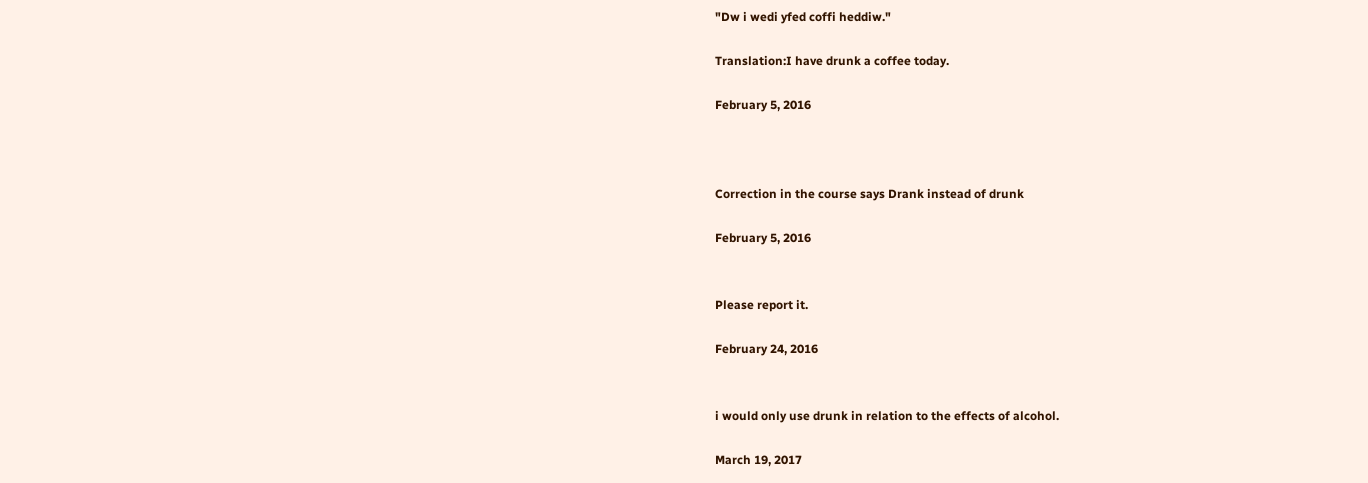"Dw i wedi yfed coffi heddiw."

Translation:I have drunk a coffee today.

February 5, 2016



Correction in the course says Drank instead of drunk

February 5, 2016


Please report it.

February 24, 2016


i would only use drunk in relation to the effects of alcohol.

March 19, 2017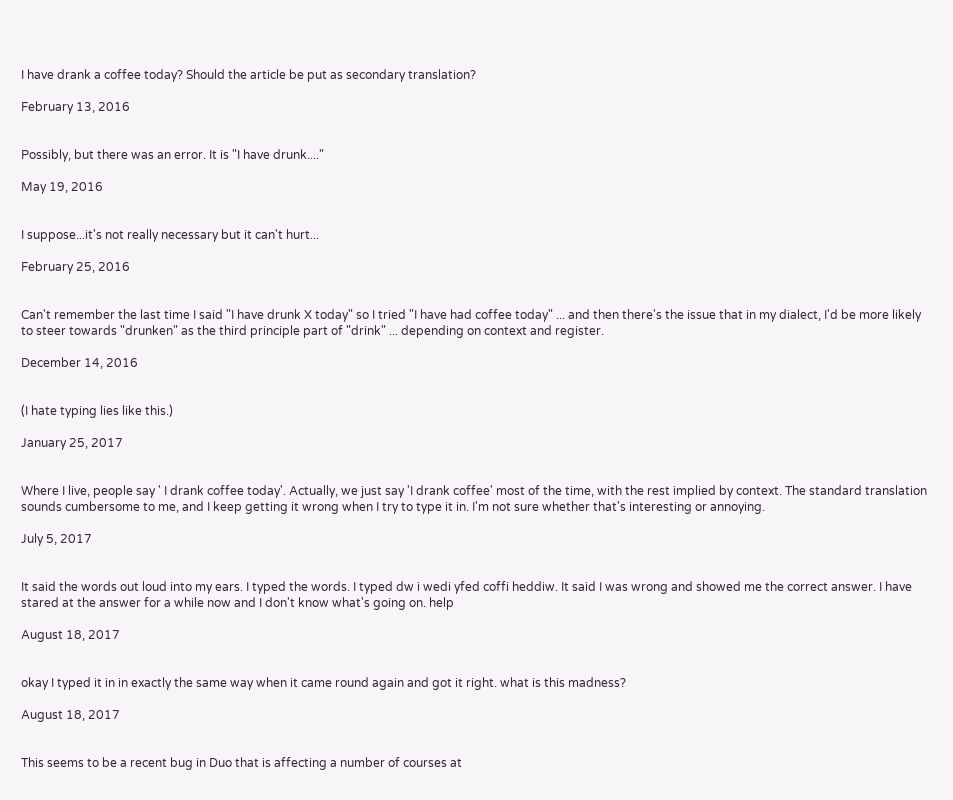I have drank a coffee today? Should the article be put as secondary translation?

February 13, 2016


Possibly, but there was an error. It is "I have drunk...."

May 19, 2016


I suppose...it's not really necessary but it can't hurt...

February 25, 2016


Can't remember the last time I said "I have drunk X today" so I tried "I have had coffee today" ... and then there's the issue that in my dialect, I'd be more likely to steer towards "drunken" as the third principle part of "drink" ... depending on context and register.

December 14, 2016


(I hate typing lies like this.)

January 25, 2017


Where I live, people say ' I drank coffee today'. Actually, we just say 'I drank coffee' most of the time, with the rest implied by context. The standard translation sounds cumbersome to me, and I keep getting it wrong when I try to type it in. I'm not sure whether that's interesting or annoying.

July 5, 2017


It said the words out loud into my ears. I typed the words. I typed dw i wedi yfed coffi heddiw. It said I was wrong and showed me the correct answer. I have stared at the answer for a while now and I don't know what's going on. help

August 18, 2017


okay I typed it in in exactly the same way when it came round again and got it right. what is this madness?

August 18, 2017


This seems to be a recent bug in Duo that is affecting a number of courses at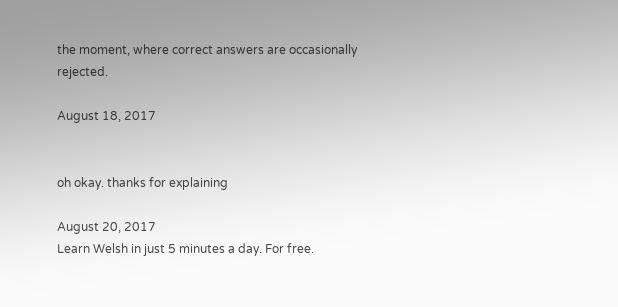the moment, where correct answers are occasionally rejected.

August 18, 2017


oh okay. thanks for explaining

August 20, 2017
Learn Welsh in just 5 minutes a day. For free.